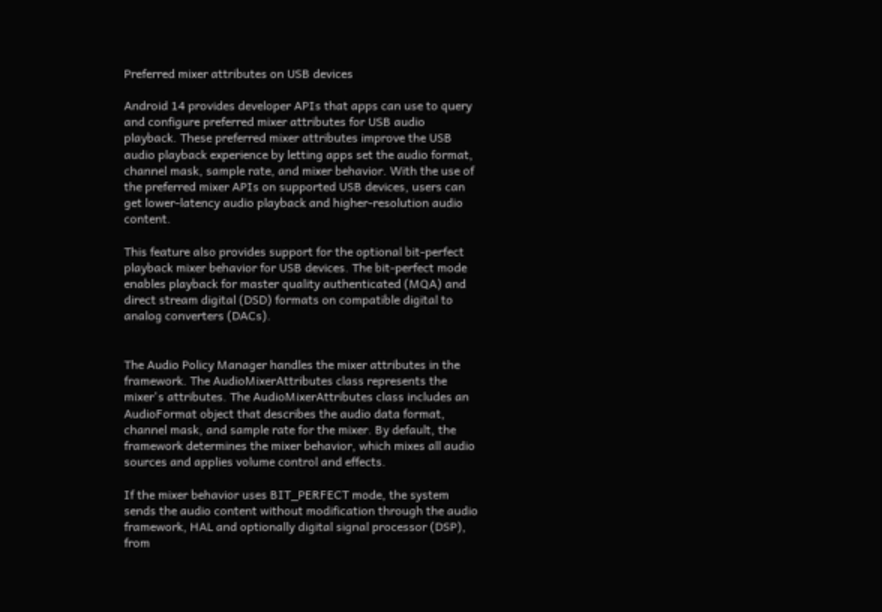Preferred mixer attributes on USB devices

Android 14 provides developer APIs that apps can use to query and configure preferred mixer attributes for USB audio playback. These preferred mixer attributes improve the USB audio playback experience by letting apps set the audio format, channel mask, sample rate, and mixer behavior. With the use of the preferred mixer APIs on supported USB devices, users can get lower-latency audio playback and higher-resolution audio content.

This feature also provides support for the optional bit-perfect playback mixer behavior for USB devices. The bit-perfect mode enables playback for master quality authenticated (MQA) and direct stream digital (DSD) formats on compatible digital to analog converters (DACs).


The Audio Policy Manager handles the mixer attributes in the framework. The AudioMixerAttributes class represents the mixer's attributes. The AudioMixerAttributes class includes an AudioFormat object that describes the audio data format, channel mask, and sample rate for the mixer. By default, the framework determines the mixer behavior, which mixes all audio sources and applies volume control and effects.

If the mixer behavior uses BIT_PERFECT mode, the system sends the audio content without modification through the audio framework, HAL and optionally digital signal processor (DSP), from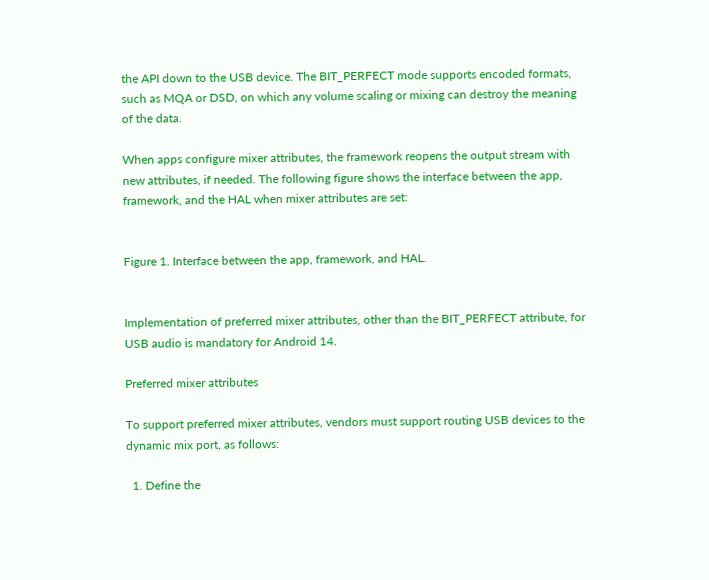the API down to the USB device. The BIT_PERFECT mode supports encoded formats, such as MQA or DSD, on which any volume scaling or mixing can destroy the meaning of the data.

When apps configure mixer attributes, the framework reopens the output stream with new attributes, if needed. The following figure shows the interface between the app, framework, and the HAL when mixer attributes are set:


Figure 1. Interface between the app, framework, and HAL.


Implementation of preferred mixer attributes, other than the BIT_PERFECT attribute, for USB audio is mandatory for Android 14.

Preferred mixer attributes

To support preferred mixer attributes, vendors must support routing USB devices to the dynamic mix port, as follows:

  1. Define the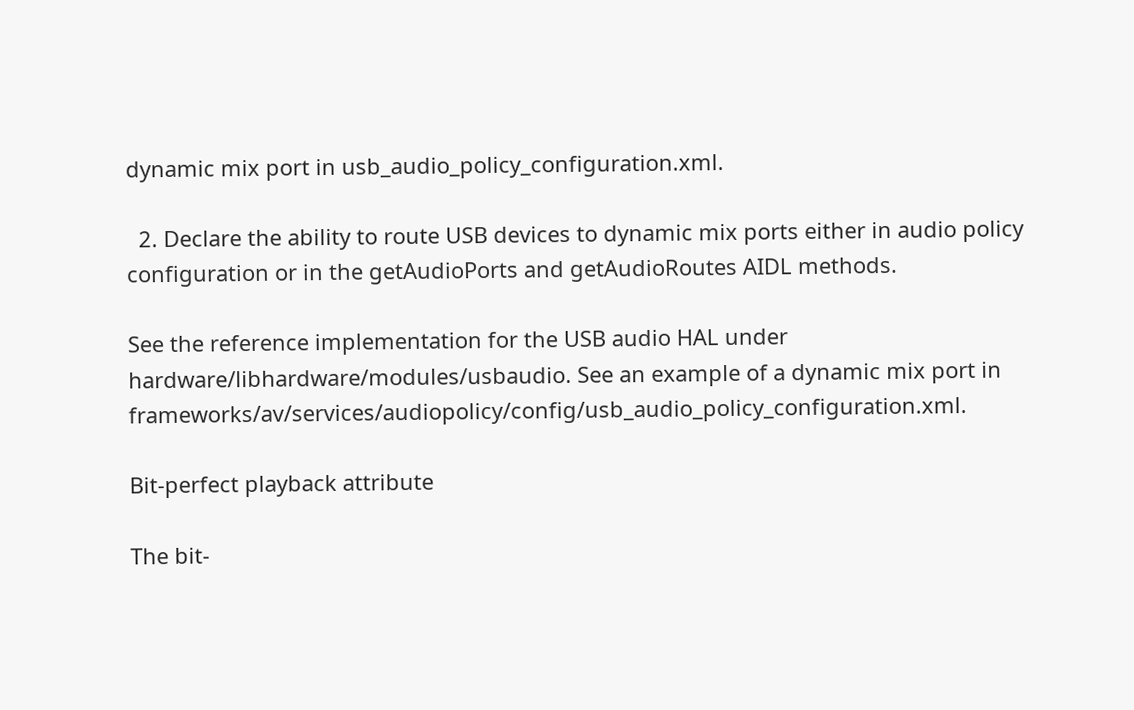dynamic mix port in usb_audio_policy_configuration.xml.

  2. Declare the ability to route USB devices to dynamic mix ports either in audio policy configuration or in the getAudioPorts and getAudioRoutes AIDL methods.

See the reference implementation for the USB audio HAL under hardware/libhardware/modules/usbaudio. See an example of a dynamic mix port in frameworks/av/services/audiopolicy/config/usb_audio_policy_configuration.xml.

Bit-perfect playback attribute

The bit-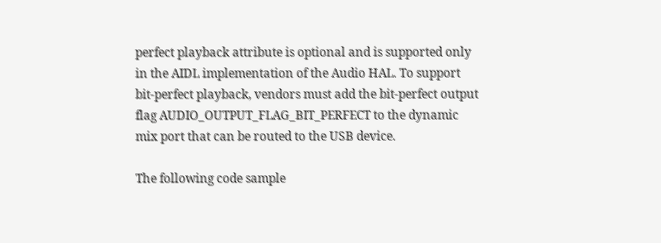perfect playback attribute is optional and is supported only in the AIDL implementation of the Audio HAL. To support bit-perfect playback, vendors must add the bit-perfect output flag AUDIO_OUTPUT_FLAG_BIT_PERFECT to the dynamic mix port that can be routed to the USB device.

The following code sample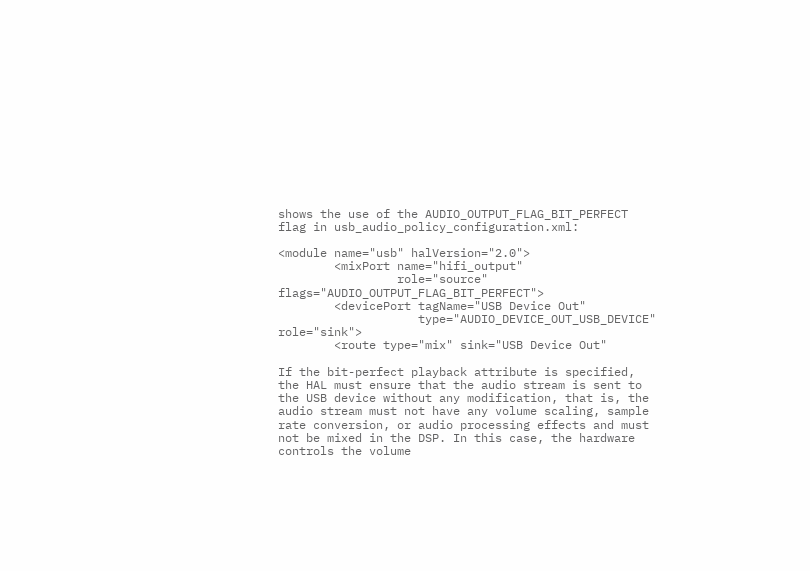shows the use of the AUDIO_OUTPUT_FLAG_BIT_PERFECT flag in usb_audio_policy_configuration.xml:

<module name="usb" halVersion="2.0">
        <mixPort name="hifi_output"
                 role="source" flags="AUDIO_OUTPUT_FLAG_BIT_PERFECT">
        <devicePort tagName="USB Device Out"
                    type="AUDIO_DEVICE_OUT_USB_DEVICE" role="sink">
        <route type="mix" sink="USB Device Out"

If the bit-perfect playback attribute is specified, the HAL must ensure that the audio stream is sent to the USB device without any modification, that is, the audio stream must not have any volume scaling, sample rate conversion, or audio processing effects and must not be mixed in the DSP. In this case, the hardware controls the volume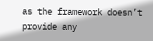as the framework doesn’t provide any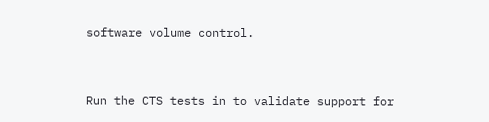software volume control.


Run the CTS tests in to validate support for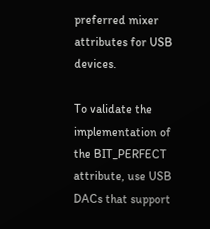preferred mixer attributes for USB devices.

To validate the implementation of the BIT_PERFECT attribute, use USB DACs that support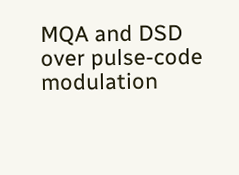MQA and DSD over pulse-code modulation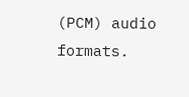(PCM) audio formats.